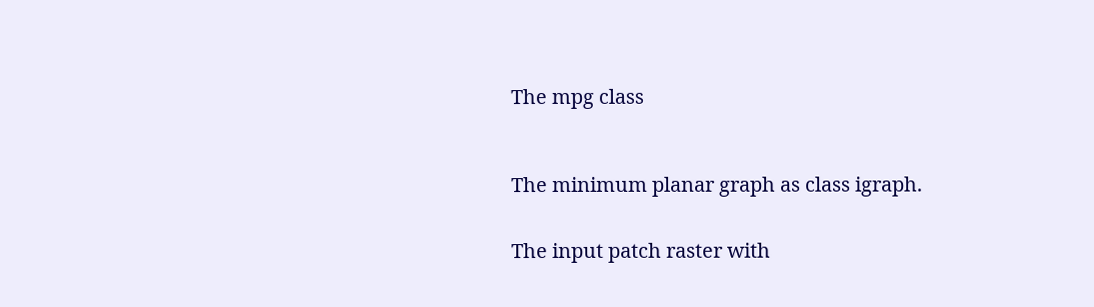The mpg class



The minimum planar graph as class igraph.


The input patch raster with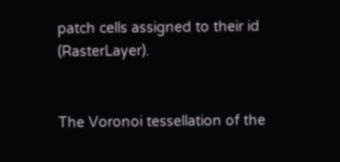patch cells assigned to their id (RasterLayer).


The Voronoi tessellation of the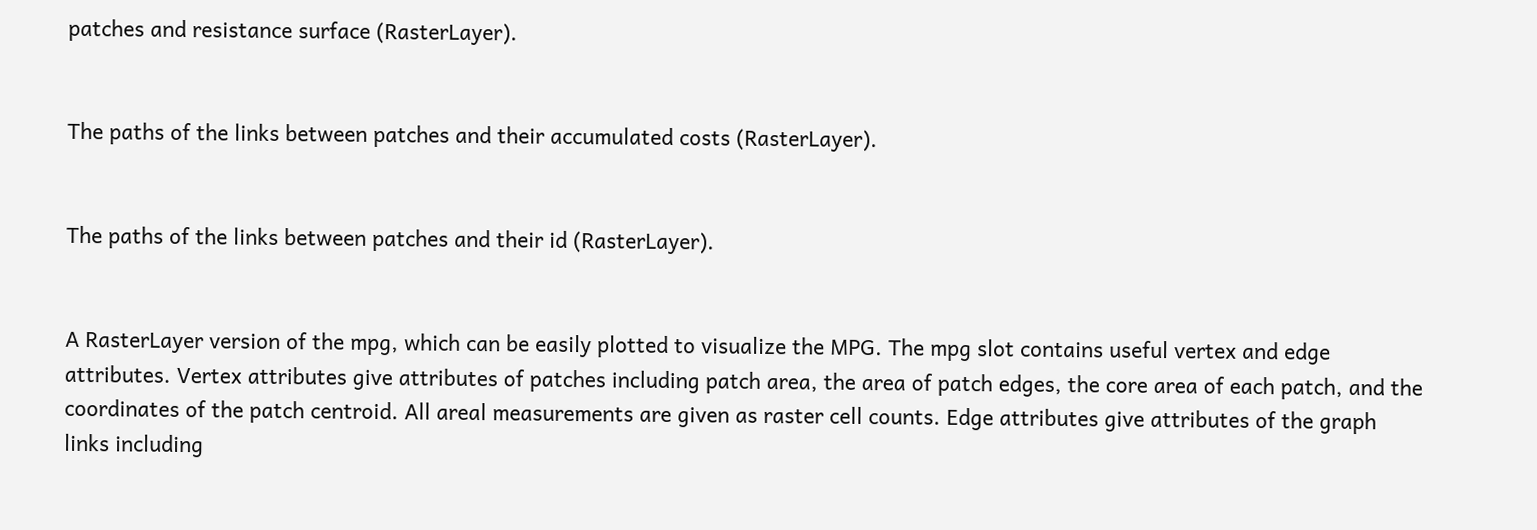patches and resistance surface (RasterLayer).


The paths of the links between patches and their accumulated costs (RasterLayer).


The paths of the links between patches and their id (RasterLayer).


A RasterLayer version of the mpg, which can be easily plotted to visualize the MPG. The mpg slot contains useful vertex and edge attributes. Vertex attributes give attributes of patches including patch area, the area of patch edges, the core area of each patch, and the coordinates of the patch centroid. All areal measurements are given as raster cell counts. Edge attributes give attributes of the graph links including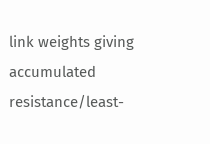link weights giving accumulated resistance/least-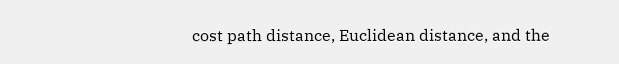cost path distance, Euclidean distance, and the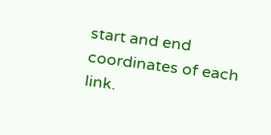start and end coordinates of each link.